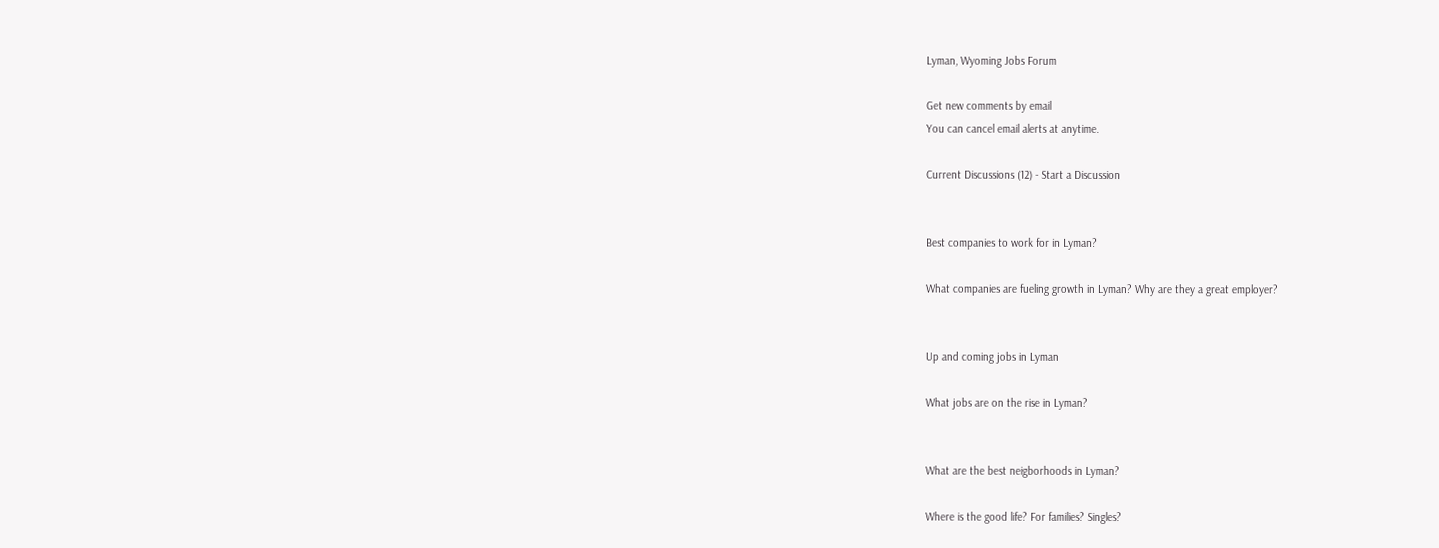Lyman, Wyoming Jobs Forum

Get new comments by email
You can cancel email alerts at anytime.

Current Discussions (12) - Start a Discussion


Best companies to work for in Lyman?

What companies are fueling growth in Lyman? Why are they a great employer?


Up and coming jobs in Lyman

What jobs are on the rise in Lyman?


What are the best neigborhoods in Lyman?

Where is the good life? For families? Singles?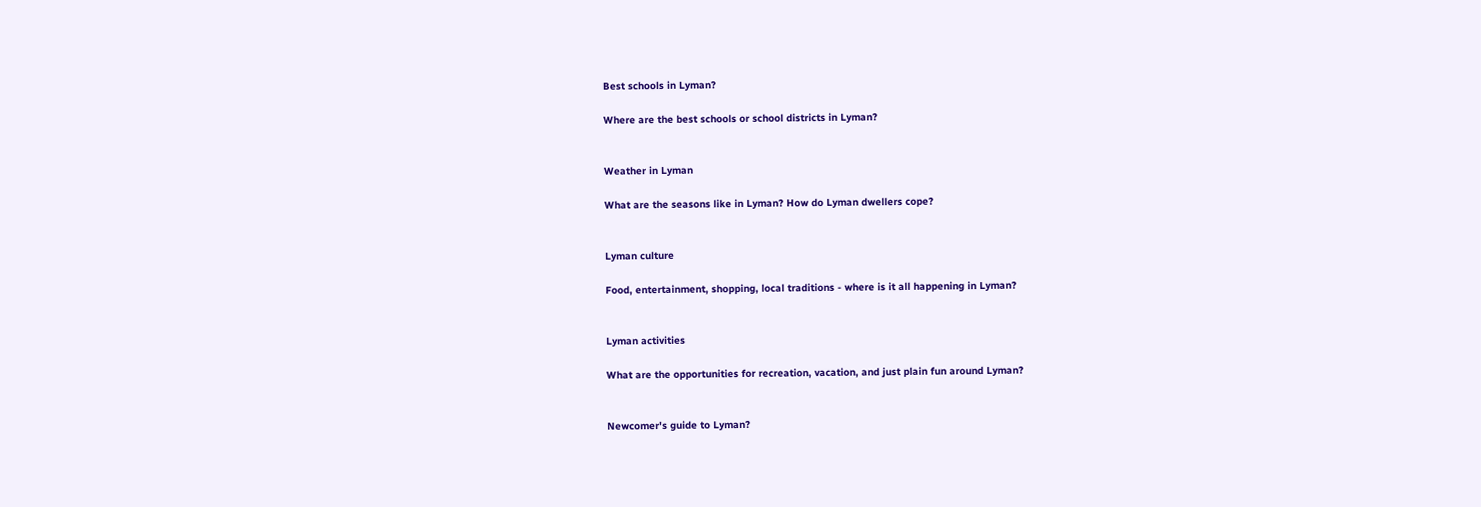Best schools in Lyman?

Where are the best schools or school districts in Lyman?


Weather in Lyman

What are the seasons like in Lyman? How do Lyman dwellers cope?


Lyman culture

Food, entertainment, shopping, local traditions - where is it all happening in Lyman?


Lyman activities

What are the opportunities for recreation, vacation, and just plain fun around Lyman?


Newcomer's guide to Lyman?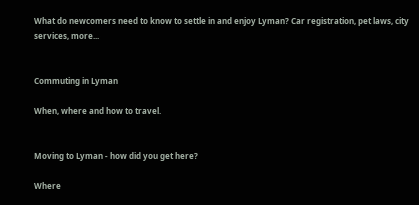What do newcomers need to know to settle in and enjoy Lyman? Car registration, pet laws, city services, more...


Commuting in Lyman

When, where and how to travel.


Moving to Lyman - how did you get here?

Where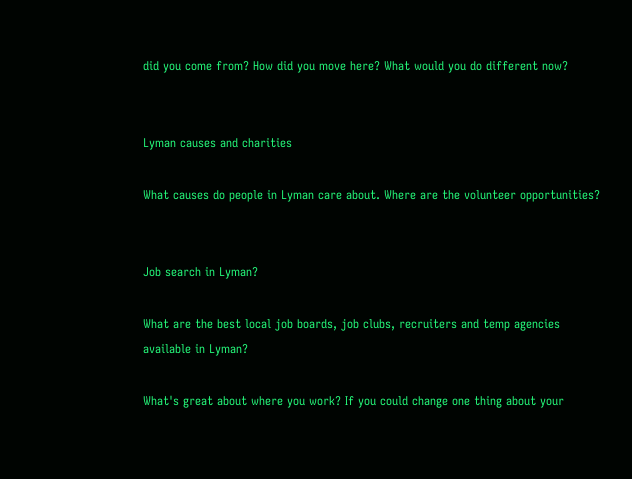did you come from? How did you move here? What would you do different now?


Lyman causes and charities

What causes do people in Lyman care about. Where are the volunteer opportunities?


Job search in Lyman?

What are the best local job boards, job clubs, recruiters and temp agencies available in Lyman?

What's great about where you work? If you could change one thing about your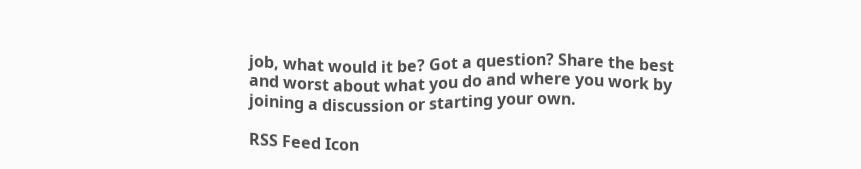job, what would it be? Got a question? Share the best and worst about what you do and where you work by joining a discussion or starting your own.

RSS Feed Icon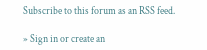Subscribe to this forum as an RSS feed.

» Sign in or create an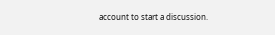account to start a discussion.